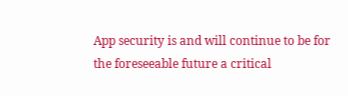App security is and will continue to be for the foreseeable future a critical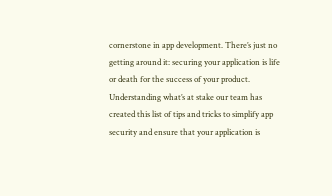cornerstone in app development. There’s just no getting around it: securing your application is life or death for the success of your product. Understanding what’s at stake our team has created this list of tips and tricks to simplify app security and ensure that your application is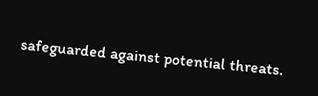safeguarded against potential threats.